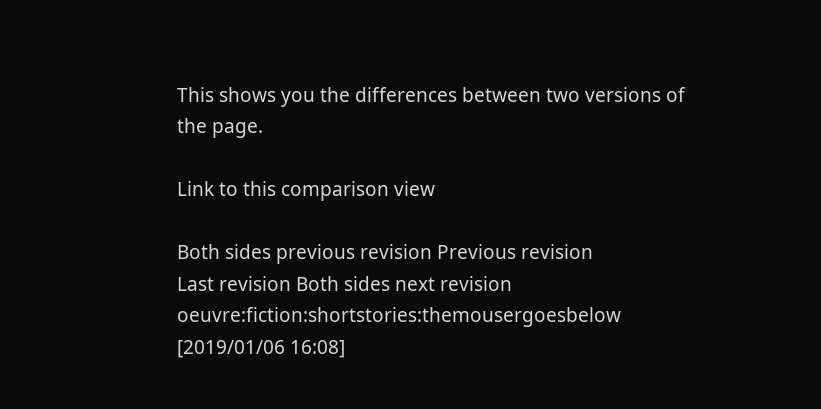This shows you the differences between two versions of the page.

Link to this comparison view

Both sides previous revision Previous revision
Last revision Both sides next revision
oeuvre:fiction:shortstories:themousergoesbelow [2019/01/06 16:08]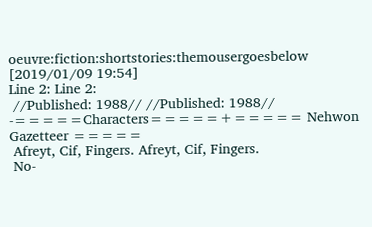oeuvre:fiction:shortstories:themousergoesbelow [2019/01/09 19:54]
Line 2: Line 2:
 //Published: 1988// //Published: 1988//
-=====Characters=====+===== Nehwon Gazetteer =====
 Afreyt, Cif, Fingers. Afreyt, Cif, Fingers.
 No-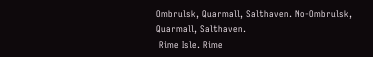Ombrulsk, Quarmall, Salthaven. No-Ombrulsk, Quarmall, Salthaven.
 Rime Isle. Rime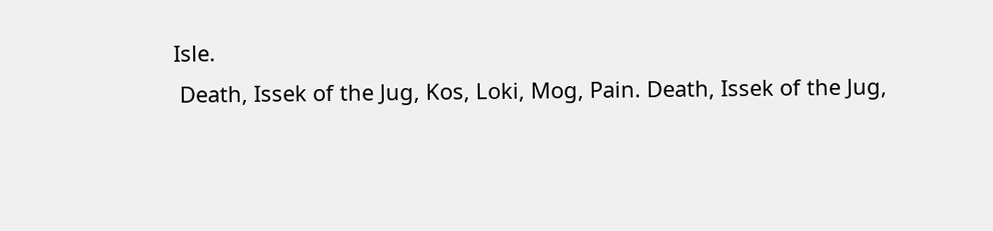Isle.
 Death, Issek of the Jug, Kos, Loki, Mog, Pain. Death, Issek of the Jug,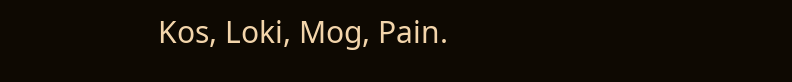Kos, Loki, Mog, Pain.